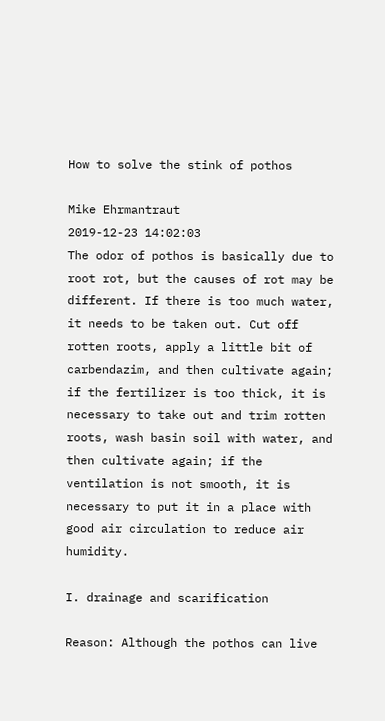How to solve the stink of pothos

Mike Ehrmantraut
2019-12-23 14:02:03
The odor of pothos is basically due to root rot, but the causes of rot may be different. If there is too much water, it needs to be taken out. Cut off rotten roots, apply a little bit of carbendazim, and then cultivate again; if the fertilizer is too thick, it is necessary to take out and trim rotten roots, wash basin soil with water, and then cultivate again; if the ventilation is not smooth, it is necessary to put it in a place with good air circulation to reduce air humidity.

I. drainage and scarification

Reason: Although the pothos can live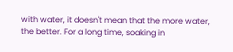with water, it doesn't mean that the more water, the better. For a long time, soaking in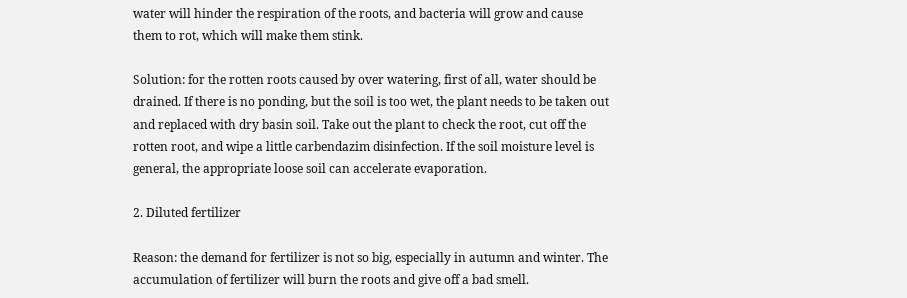water will hinder the respiration of the roots, and bacteria will grow and cause them to rot, which will make them stink.

Solution: for the rotten roots caused by over watering, first of all, water should be drained. If there is no ponding, but the soil is too wet, the plant needs to be taken out and replaced with dry basin soil. Take out the plant to check the root, cut off the rotten root, and wipe a little carbendazim disinfection. If the soil moisture level is general, the appropriate loose soil can accelerate evaporation.

2. Diluted fertilizer

Reason: the demand for fertilizer is not so big, especially in autumn and winter. The accumulation of fertilizer will burn the roots and give off a bad smell.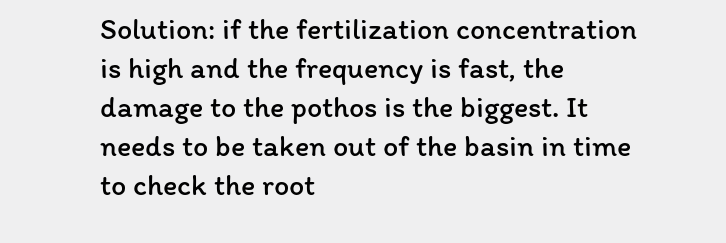Solution: if the fertilization concentration is high and the frequency is fast, the damage to the pothos is the biggest. It needs to be taken out of the basin in time to check the root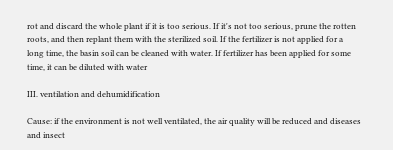rot and discard the whole plant if it is too serious. If it's not too serious, prune the rotten roots, and then replant them with the sterilized soil. If the fertilizer is not applied for a long time, the basin soil can be cleaned with water. If fertilizer has been applied for some time, it can be diluted with water

III. ventilation and dehumidification

Cause: if the environment is not well ventilated, the air quality will be reduced and diseases and insect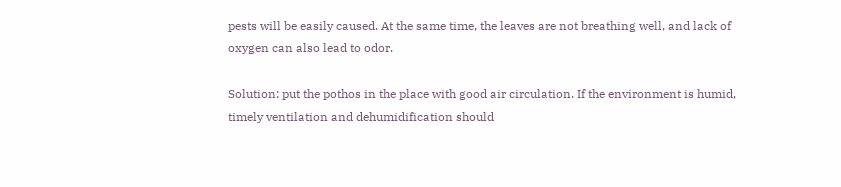pests will be easily caused. At the same time, the leaves are not breathing well, and lack of oxygen can also lead to odor.

Solution: put the pothos in the place with good air circulation. If the environment is humid, timely ventilation and dehumidification should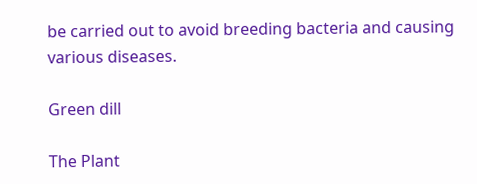be carried out to avoid breeding bacteria and causing various diseases.

Green dill

The Plant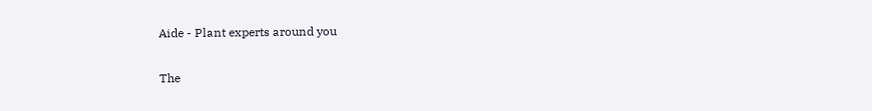Aide - Plant experts around you

The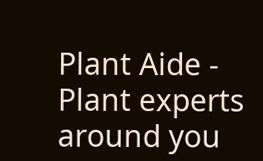Plant Aide - Plant experts around you